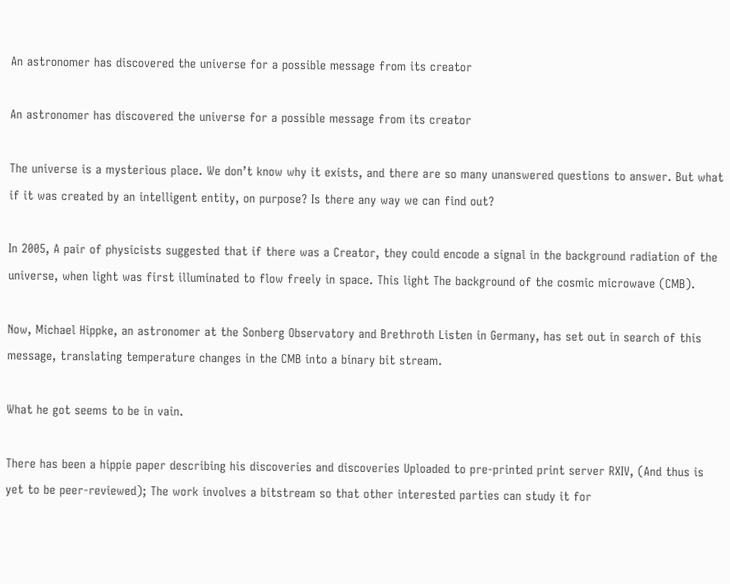An astronomer has discovered the universe for a possible message from its creator

An astronomer has discovered the universe for a possible message from its creator

The universe is a mysterious place. We don’t know why it exists, and there are so many unanswered questions to answer. But what if it was created by an intelligent entity, on purpose? Is there any way we can find out?

In 2005, A pair of physicists suggested that if there was a Creator, they could encode a signal in the background radiation of the universe, when light was first illuminated to flow freely in space. This light The background of the cosmic microwave (CMB).

Now, Michael Hippke, an astronomer at the Sonberg Observatory and Brethroth Listen in Germany, has set out in search of this message, translating temperature changes in the CMB into a binary bit stream.

What he got seems to be in vain.

There has been a hippie paper describing his discoveries and discoveries Uploaded to pre-printed print server RXIV, (And thus is yet to be peer-reviewed); The work involves a bitstream so that other interested parties can study it for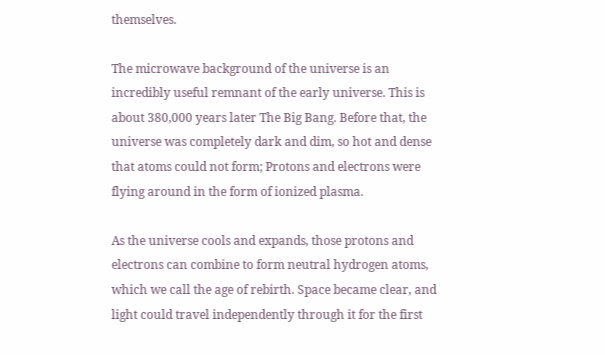themselves.

The microwave background of the universe is an incredibly useful remnant of the early universe. This is about 380,000 years later The Big Bang. Before that, the universe was completely dark and dim, so hot and dense that atoms could not form; Protons and electrons were flying around in the form of ionized plasma.

As the universe cools and expands, those protons and electrons can combine to form neutral hydrogen atoms, which we call the age of rebirth. Space became clear, and light could travel independently through it for the first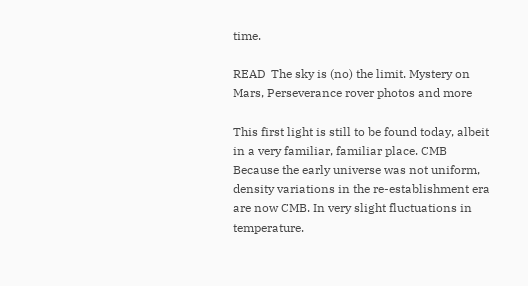time.

READ  The sky is (no) the limit. Mystery on Mars, Perseverance rover photos and more

This first light is still to be found today, albeit in a very familiar, familiar place. CMB Because the early universe was not uniform, density variations in the re-establishment era are now CMB. In very slight fluctuations in temperature.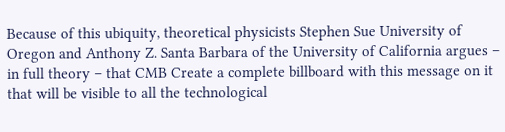Because of this ubiquity, theoretical physicists Stephen Sue University of Oregon and Anthony Z. Santa Barbara of the University of California argues – in full theory – that CMB Create a complete billboard with this message on it that will be visible to all the technological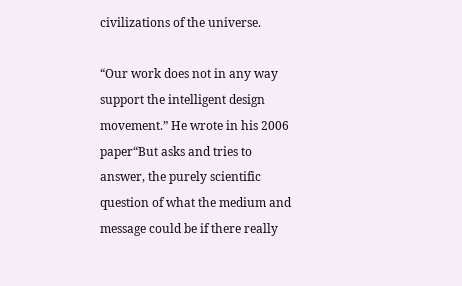civilizations of the universe.

“Our work does not in any way support the intelligent design movement.” He wrote in his 2006 paper“But asks and tries to answer, the purely scientific question of what the medium and message could be if there really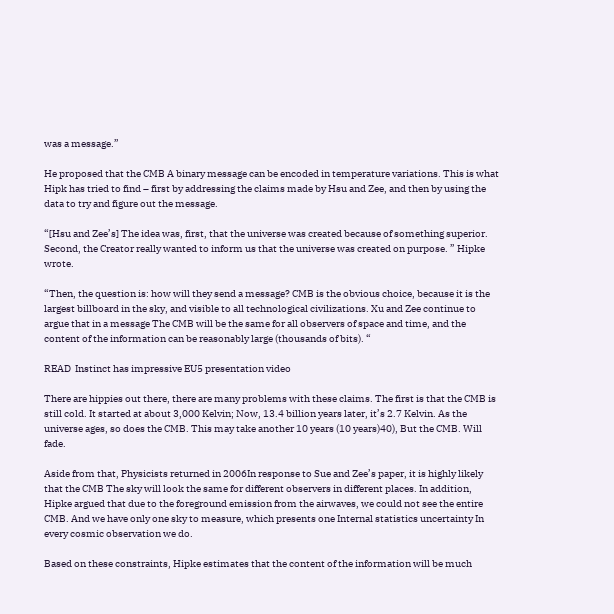was a message.”

He proposed that the CMB A binary message can be encoded in temperature variations. This is what Hipk has tried to find – first by addressing the claims made by Hsu and Zee, and then by using the data to try and figure out the message.

“[Hsu and Zee’s] The idea was, first, that the universe was created because of something superior. Second, the Creator really wanted to inform us that the universe was created on purpose. ” Hipke wrote.

“Then, the question is: how will they send a message? CMB is the obvious choice, because it is the largest billboard in the sky, and visible to all technological civilizations. Xu and Zee continue to argue that in a message The CMB will be the same for all observers of space and time, and the content of the information can be reasonably large (thousands of bits). “

READ  Instinct has impressive EU5 presentation video

There are hippies out there, there are many problems with these claims. The first is that the CMB is still cold. It started at about 3,000 Kelvin; Now, 13.4 billion years later, it’s 2.7 Kelvin. As the universe ages, so does the CMB. This may take another 10 years (10 years)40), But the CMB. Will fade.

Aside from that, Physicists returned in 2006In response to Sue and Zee’s paper, it is highly likely that the CMB The sky will look the same for different observers in different places. In addition, Hipke argued that due to the foreground emission from the airwaves, we could not see the entire CMB. And we have only one sky to measure, which presents one Internal statistics uncertainty In every cosmic observation we do.

Based on these constraints, Hipke estimates that the content of the information will be much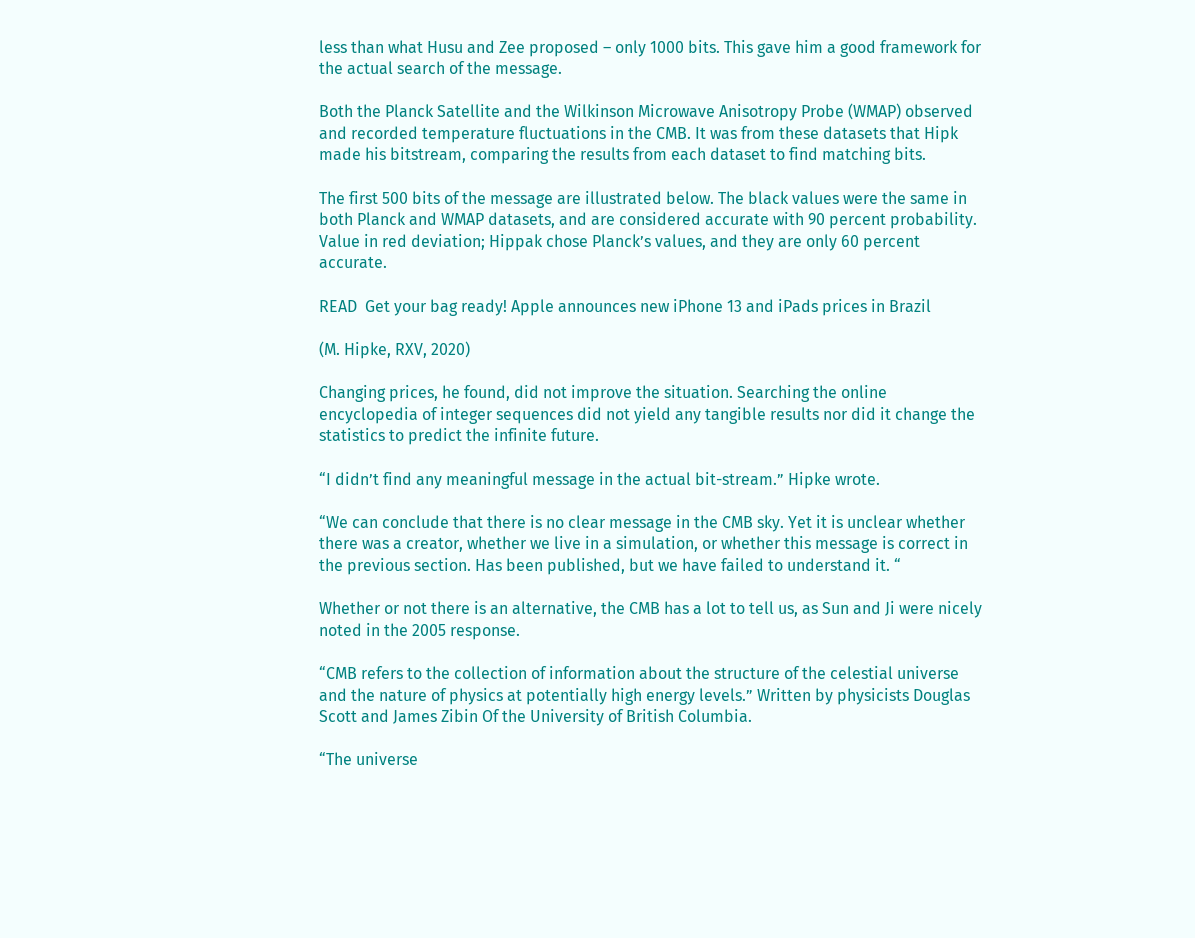less than what Husu and Zee proposed – only 1000 bits. This gave him a good framework for the actual search of the message.

Both the Planck Satellite and the Wilkinson Microwave Anisotropy Probe (WMAP) observed and recorded temperature fluctuations in the CMB. It was from these datasets that Hipk made his bitstream, comparing the results from each dataset to find matching bits.

The first 500 bits of the message are illustrated below. The black values were the same in both Planck and WMAP datasets, and are considered accurate with 90 percent probability. Value in red deviation; Hippak chose Planck’s values, and they are only 60 percent accurate.

READ  Get your bag ready! Apple announces new iPhone 13 and iPads prices in Brazil

(M. Hipke, RXV, 2020)

Changing prices, he found, did not improve the situation. Searching the online encyclopedia of integer sequences did not yield any tangible results nor did it change the statistics to predict the infinite future.

“I didn’t find any meaningful message in the actual bit-stream.” Hipke wrote.

“We can conclude that there is no clear message in the CMB sky. Yet it is unclear whether there was a creator, whether we live in a simulation, or whether this message is correct in the previous section. Has been published, but we have failed to understand it. “

Whether or not there is an alternative, the CMB has a lot to tell us, as Sun and Ji were nicely noted in the 2005 response.

“CMB refers to the collection of information about the structure of the celestial universe and the nature of physics at potentially high energy levels.” Written by physicists Douglas Scott and James Zibin Of the University of British Columbia.

“The universe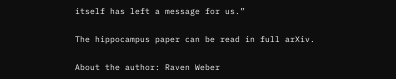itself has left a message for us.”

The hippocampus paper can be read in full arXiv.

About the author: Raven Weber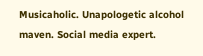Musicaholic. Unapologetic alcohol maven. Social media expert.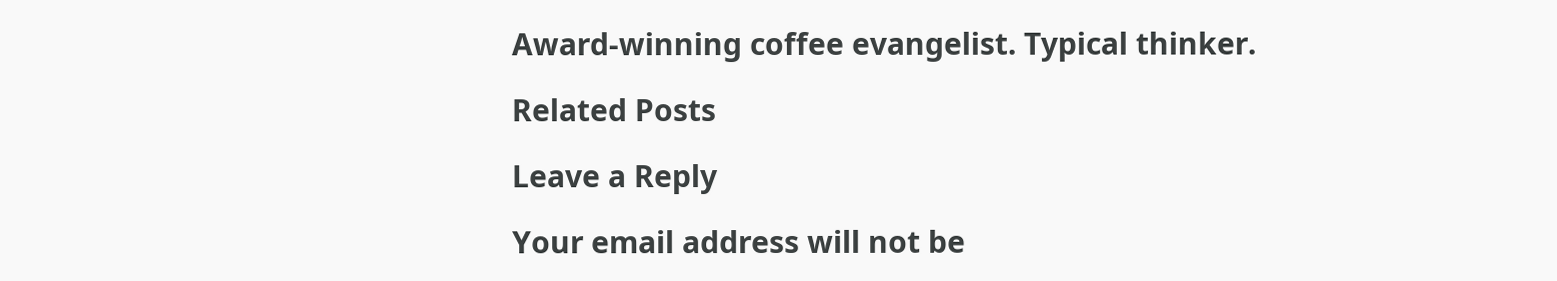Award-winning coffee evangelist. Typical thinker.

Related Posts

Leave a Reply

Your email address will not be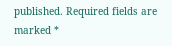published. Required fields are marked *